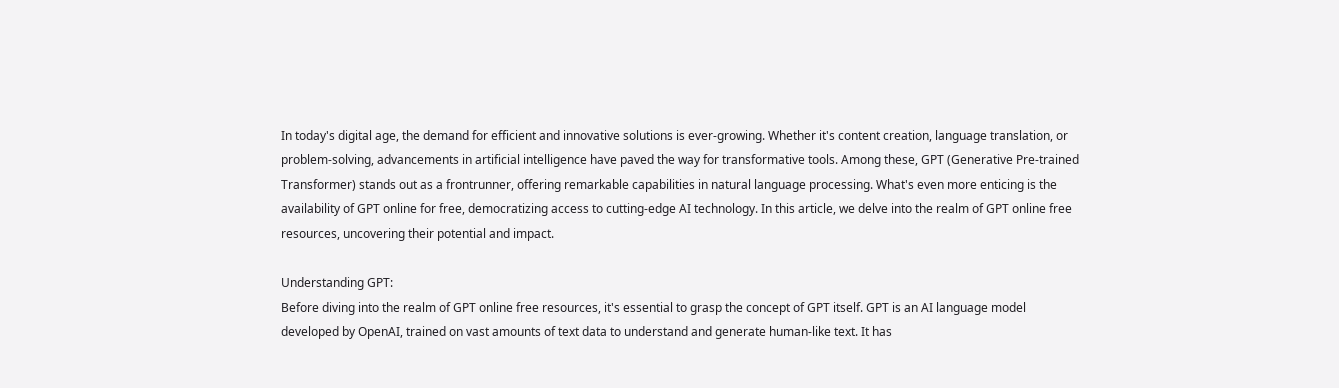In today's digital age, the demand for efficient and innovative solutions is ever-growing. Whether it's content creation, language translation, or problem-solving, advancements in artificial intelligence have paved the way for transformative tools. Among these, GPT (Generative Pre-trained Transformer) stands out as a frontrunner, offering remarkable capabilities in natural language processing. What's even more enticing is the availability of GPT online for free, democratizing access to cutting-edge AI technology. In this article, we delve into the realm of GPT online free resources, uncovering their potential and impact.

Understanding GPT:
Before diving into the realm of GPT online free resources, it's essential to grasp the concept of GPT itself. GPT is an AI language model developed by OpenAI, trained on vast amounts of text data to understand and generate human-like text. It has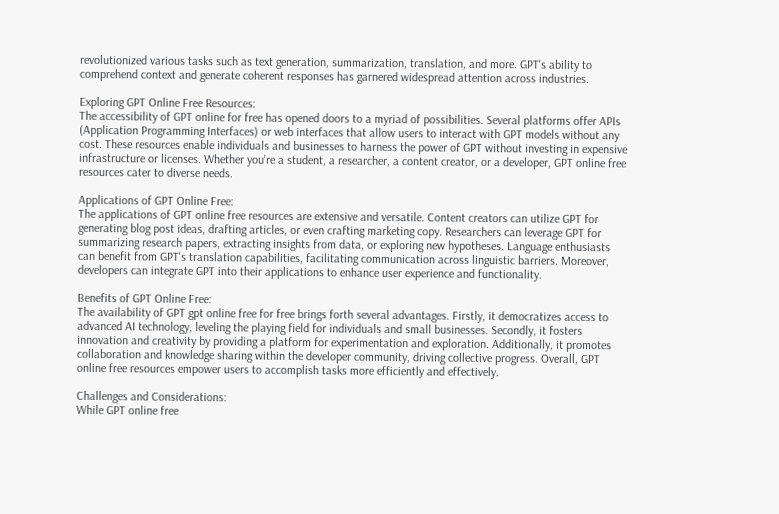revolutionized various tasks such as text generation, summarization, translation, and more. GPT's ability to comprehend context and generate coherent responses has garnered widespread attention across industries.

Exploring GPT Online Free Resources:
The accessibility of GPT online for free has opened doors to a myriad of possibilities. Several platforms offer APIs (Application Programming Interfaces) or web interfaces that allow users to interact with GPT models without any cost. These resources enable individuals and businesses to harness the power of GPT without investing in expensive infrastructure or licenses. Whether you're a student, a researcher, a content creator, or a developer, GPT online free resources cater to diverse needs.

Applications of GPT Online Free:
The applications of GPT online free resources are extensive and versatile. Content creators can utilize GPT for generating blog post ideas, drafting articles, or even crafting marketing copy. Researchers can leverage GPT for summarizing research papers, extracting insights from data, or exploring new hypotheses. Language enthusiasts can benefit from GPT's translation capabilities, facilitating communication across linguistic barriers. Moreover, developers can integrate GPT into their applications to enhance user experience and functionality.

Benefits of GPT Online Free:
The availability of GPT gpt online free for free brings forth several advantages. Firstly, it democratizes access to advanced AI technology, leveling the playing field for individuals and small businesses. Secondly, it fosters innovation and creativity by providing a platform for experimentation and exploration. Additionally, it promotes collaboration and knowledge sharing within the developer community, driving collective progress. Overall, GPT online free resources empower users to accomplish tasks more efficiently and effectively.

Challenges and Considerations:
While GPT online free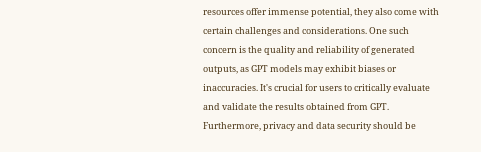resources offer immense potential, they also come with certain challenges and considerations. One such concern is the quality and reliability of generated outputs, as GPT models may exhibit biases or inaccuracies. It's crucial for users to critically evaluate and validate the results obtained from GPT. Furthermore, privacy and data security should be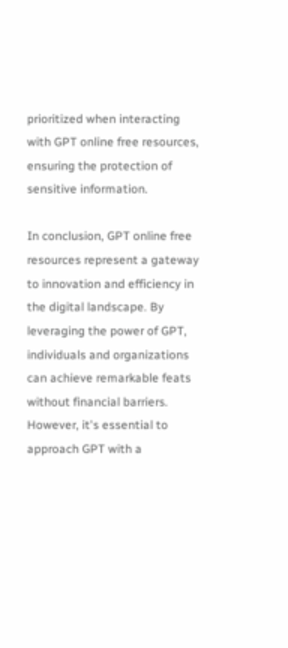prioritized when interacting with GPT online free resources, ensuring the protection of sensitive information.

In conclusion, GPT online free resources represent a gateway to innovation and efficiency in the digital landscape. By leveraging the power of GPT, individuals and organizations can achieve remarkable feats without financial barriers. However, it's essential to approach GPT with a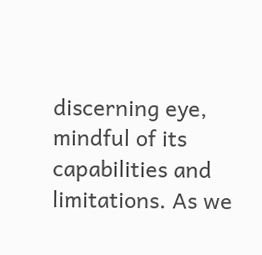discerning eye, mindful of its capabilities and limitations. As we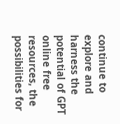continue to explore and harness the potential of GPT online free resources, the possibilities for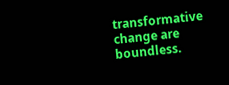transformative change are boundless.